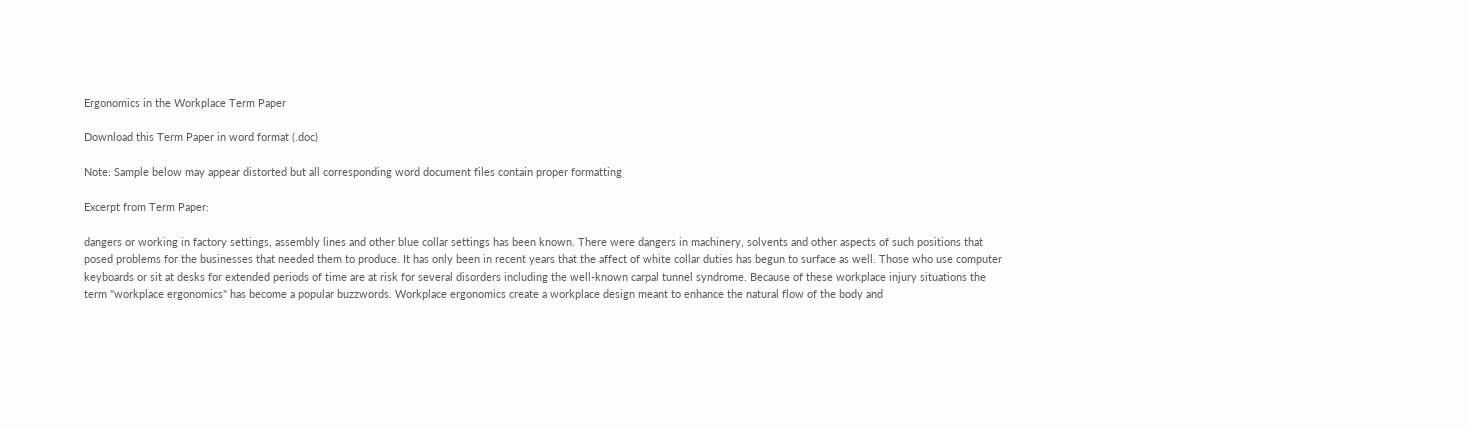Ergonomics in the Workplace Term Paper

Download this Term Paper in word format (.doc)

Note: Sample below may appear distorted but all corresponding word document files contain proper formatting

Excerpt from Term Paper:

dangers or working in factory settings, assembly lines and other blue collar settings has been known. There were dangers in machinery, solvents and other aspects of such positions that posed problems for the businesses that needed them to produce. It has only been in recent years that the affect of white collar duties has begun to surface as well. Those who use computer keyboards or sit at desks for extended periods of time are at risk for several disorders including the well-known carpal tunnel syndrome. Because of these workplace injury situations the term "workplace ergonomics" has become a popular buzzwords. Workplace ergonomics create a workplace design meant to enhance the natural flow of the body and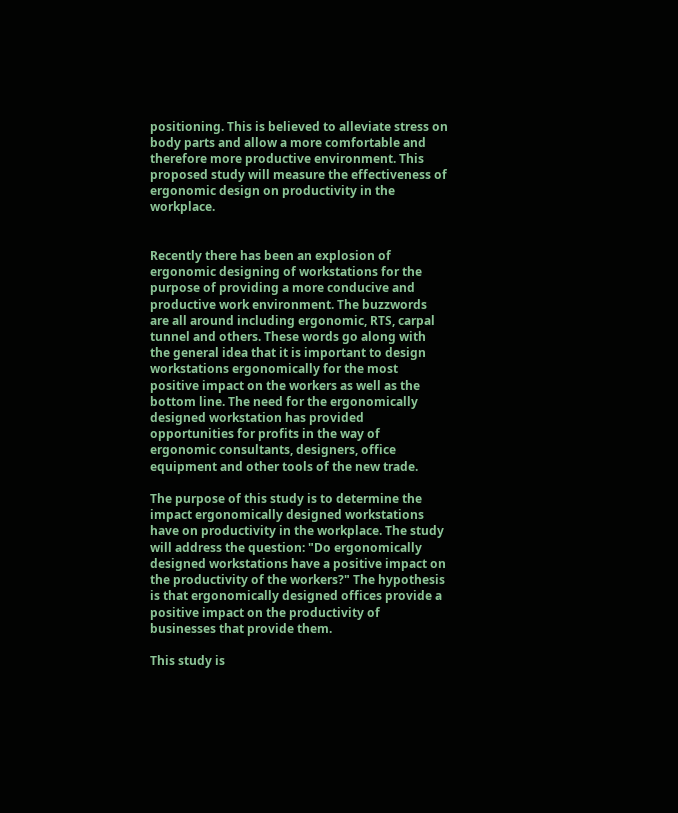positioning. This is believed to alleviate stress on body parts and allow a more comfortable and therefore more productive environment. This proposed study will measure the effectiveness of ergonomic design on productivity in the workplace.


Recently there has been an explosion of ergonomic designing of workstations for the purpose of providing a more conducive and productive work environment. The buzzwords are all around including ergonomic, RTS, carpal tunnel and others. These words go along with the general idea that it is important to design workstations ergonomically for the most positive impact on the workers as well as the bottom line. The need for the ergonomically designed workstation has provided opportunities for profits in the way of ergonomic consultants, designers, office equipment and other tools of the new trade.

The purpose of this study is to determine the impact ergonomically designed workstations have on productivity in the workplace. The study will address the question: "Do ergonomically designed workstations have a positive impact on the productivity of the workers?" The hypothesis is that ergonomically designed offices provide a positive impact on the productivity of businesses that provide them.

This study is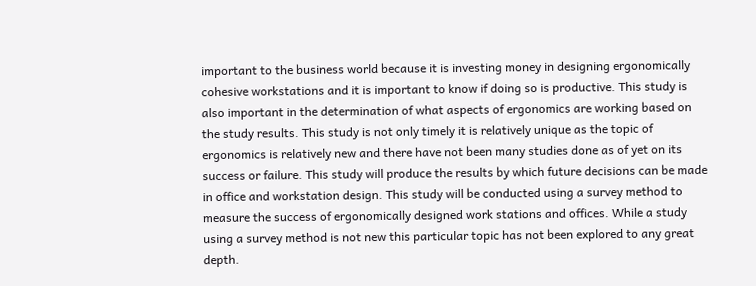important to the business world because it is investing money in designing ergonomically cohesive workstations and it is important to know if doing so is productive. This study is also important in the determination of what aspects of ergonomics are working based on the study results. This study is not only timely it is relatively unique as the topic of ergonomics is relatively new and there have not been many studies done as of yet on its success or failure. This study will produce the results by which future decisions can be made in office and workstation design. This study will be conducted using a survey method to measure the success of ergonomically designed work stations and offices. While a study using a survey method is not new this particular topic has not been explored to any great depth.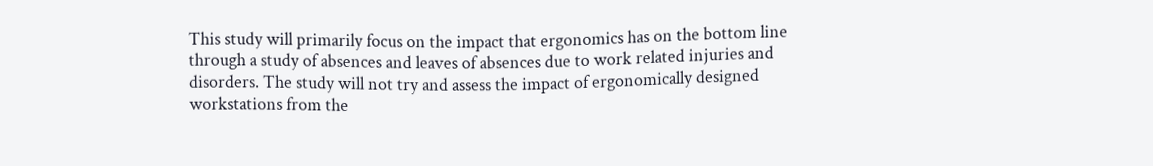This study will primarily focus on the impact that ergonomics has on the bottom line through a study of absences and leaves of absences due to work related injuries and disorders. The study will not try and assess the impact of ergonomically designed workstations from the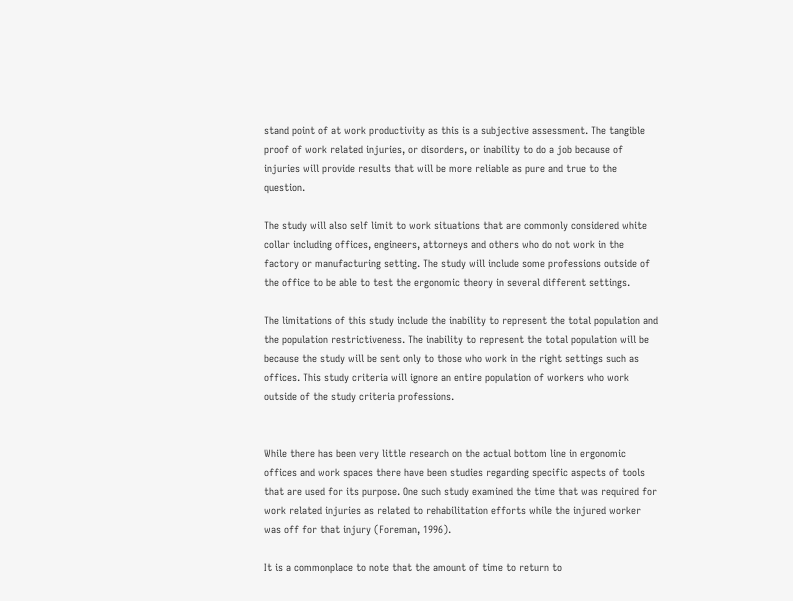stand point of at work productivity as this is a subjective assessment. The tangible proof of work related injuries, or disorders, or inability to do a job because of injuries will provide results that will be more reliable as pure and true to the question.

The study will also self limit to work situations that are commonly considered white collar including offices, engineers, attorneys and others who do not work in the factory or manufacturing setting. The study will include some professions outside of the office to be able to test the ergonomic theory in several different settings.

The limitations of this study include the inability to represent the total population and the population restrictiveness. The inability to represent the total population will be because the study will be sent only to those who work in the right settings such as offices. This study criteria will ignore an entire population of workers who work outside of the study criteria professions.


While there has been very little research on the actual bottom line in ergonomic offices and work spaces there have been studies regarding specific aspects of tools that are used for its purpose. One such study examined the time that was required for work related injuries as related to rehabilitation efforts while the injured worker was off for that injury (Foreman, 1996).

It is a commonplace to note that the amount of time to return to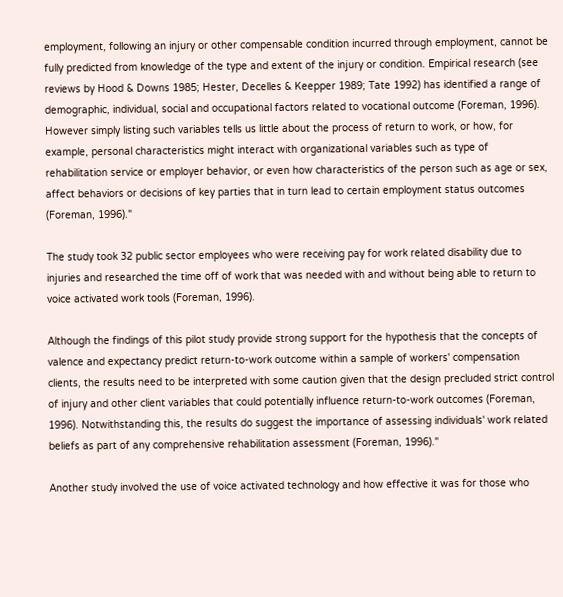employment, following an injury or other compensable condition incurred through employment, cannot be fully predicted from knowledge of the type and extent of the injury or condition. Empirical research (see reviews by Hood & Downs 1985; Hester, Decelles & Keepper 1989; Tate 1992) has identified a range of demographic, individual, social and occupational factors related to vocational outcome (Foreman, 1996). However simply listing such variables tells us little about the process of return to work, or how, for example, personal characteristics might interact with organizational variables such as type of rehabilitation service or employer behavior, or even how characteristics of the person such as age or sex, affect behaviors or decisions of key parties that in turn lead to certain employment status outcomes (Foreman, 1996)."

The study took 32 public sector employees who were receiving pay for work related disability due to injuries and researched the time off of work that was needed with and without being able to return to voice activated work tools (Foreman, 1996).

Although the findings of this pilot study provide strong support for the hypothesis that the concepts of valence and expectancy predict return-to-work outcome within a sample of workers' compensation clients, the results need to be interpreted with some caution given that the design precluded strict control of injury and other client variables that could potentially influence return-to-work outcomes (Foreman, 1996). Notwithstanding this, the results do suggest the importance of assessing individuals' work related beliefs as part of any comprehensive rehabilitation assessment (Foreman, 1996)."

Another study involved the use of voice activated technology and how effective it was for those who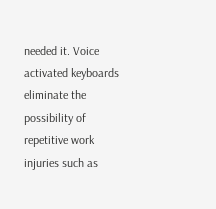needed it. Voice activated keyboards eliminate the possibility of repetitive work injuries such as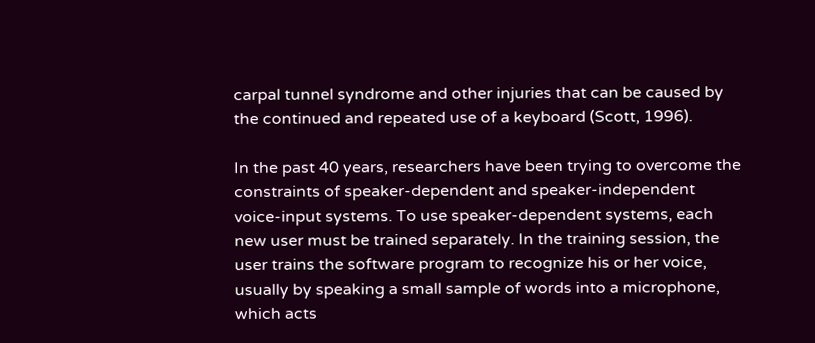carpal tunnel syndrome and other injuries that can be caused by the continued and repeated use of a keyboard (Scott, 1996).

In the past 40 years, researchers have been trying to overcome the constraints of speaker-dependent and speaker-independent voice-input systems. To use speaker-dependent systems, each new user must be trained separately. In the training session, the user trains the software program to recognize his or her voice, usually by speaking a small sample of words into a microphone, which acts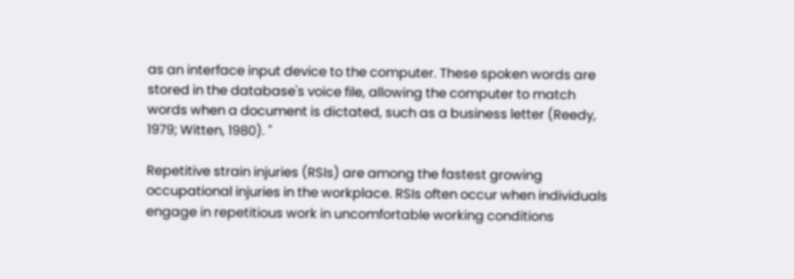as an interface input device to the computer. These spoken words are stored in the database's voice file, allowing the computer to match words when a document is dictated, such as a business letter (Reedy, 1979; Witten, 1980). "

Repetitive strain injuries (RSIs) are among the fastest growing occupational injuries in the workplace. RSIs often occur when individuals engage in repetitious work in uncomfortable working conditions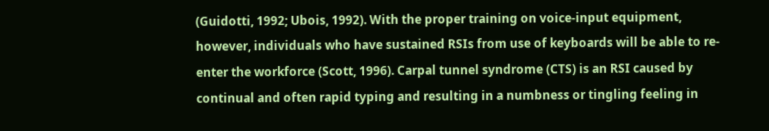(Guidotti, 1992; Ubois, 1992). With the proper training on voice-input equipment, however, individuals who have sustained RSIs from use of keyboards will be able to re-enter the workforce (Scott, 1996). Carpal tunnel syndrome (CTS) is an RSI caused by continual and often rapid typing and resulting in a numbness or tingling feeling in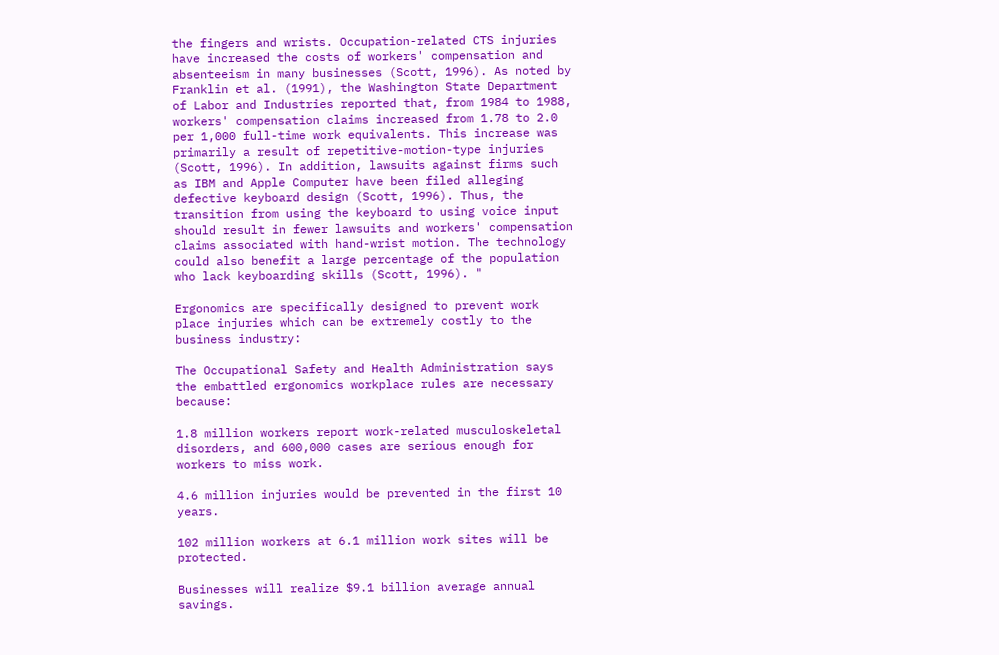the fingers and wrists. Occupation-related CTS injuries have increased the costs of workers' compensation and absenteeism in many businesses (Scott, 1996). As noted by Franklin et al. (1991), the Washington State Department of Labor and Industries reported that, from 1984 to 1988, workers' compensation claims increased from 1.78 to 2.0 per 1,000 full-time work equivalents. This increase was primarily a result of repetitive-motion-type injuries (Scott, 1996). In addition, lawsuits against firms such as IBM and Apple Computer have been filed alleging defective keyboard design (Scott, 1996). Thus, the transition from using the keyboard to using voice input should result in fewer lawsuits and workers' compensation claims associated with hand-wrist motion. The technology could also benefit a large percentage of the population who lack keyboarding skills (Scott, 1996). "

Ergonomics are specifically designed to prevent work place injuries which can be extremely costly to the business industry:

The Occupational Safety and Health Administration says the embattled ergonomics workplace rules are necessary because:

1.8 million workers report work-related musculoskeletal disorders, and 600,000 cases are serious enough for workers to miss work.

4.6 million injuries would be prevented in the first 10 years.

102 million workers at 6.1 million work sites will be protected.

Businesses will realize $9.1 billion average annual savings.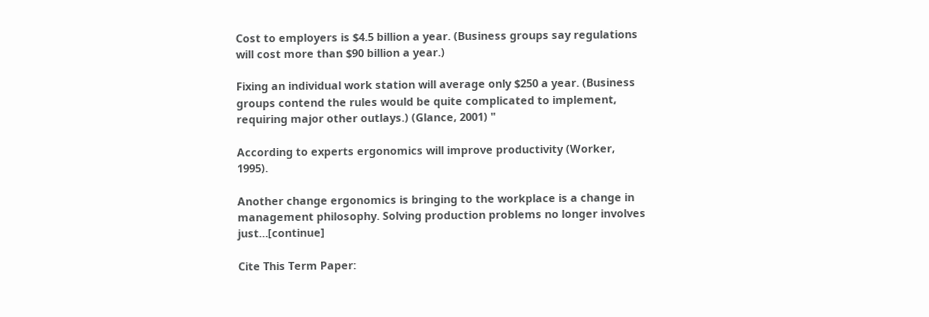Cost to employers is $4.5 billion a year. (Business groups say regulations will cost more than $90 billion a year.)

Fixing an individual work station will average only $250 a year. (Business groups contend the rules would be quite complicated to implement, requiring major other outlays.) (Glance, 2001) "

According to experts ergonomics will improve productivity (Worker, 1995).

Another change ergonomics is bringing to the workplace is a change in management philosophy. Solving production problems no longer involves just…[continue]

Cite This Term Paper: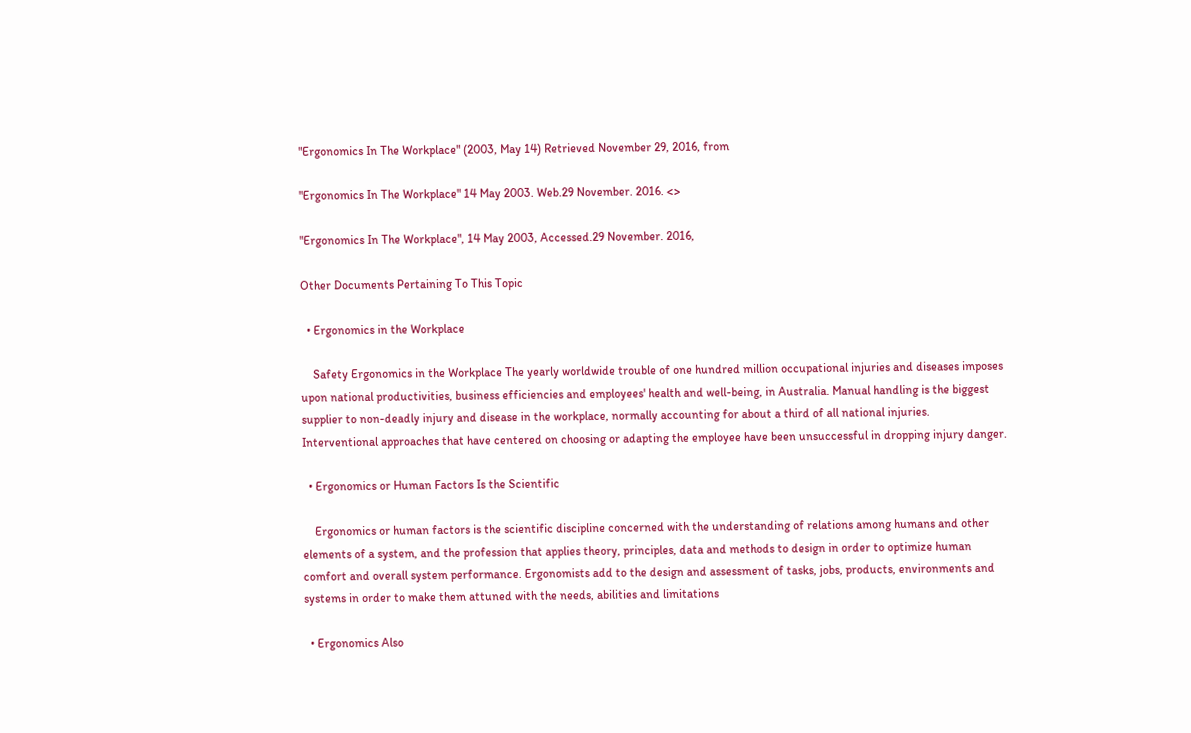"Ergonomics In The Workplace" (2003, May 14) Retrieved November 29, 2016, from

"Ergonomics In The Workplace" 14 May 2003. Web.29 November. 2016. <>

"Ergonomics In The Workplace", 14 May 2003, Accessed.29 November. 2016,

Other Documents Pertaining To This Topic

  • Ergonomics in the Workplace

    Safety Ergonomics in the Workplace The yearly worldwide trouble of one hundred million occupational injuries and diseases imposes upon national productivities, business efficiencies and employees' health and well-being, in Australia. Manual handling is the biggest supplier to non-deadly injury and disease in the workplace, normally accounting for about a third of all national injuries. Interventional approaches that have centered on choosing or adapting the employee have been unsuccessful in dropping injury danger.

  • Ergonomics or Human Factors Is the Scientific

    Ergonomics or human factors is the scientific discipline concerned with the understanding of relations among humans and other elements of a system, and the profession that applies theory, principles, data and methods to design in order to optimize human comfort and overall system performance. Ergonomists add to the design and assessment of tasks, jobs, products, environments and systems in order to make them attuned with the needs, abilities and limitations

  • Ergonomics Also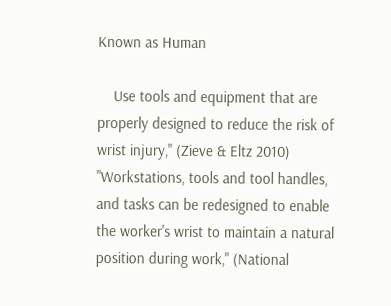Known as Human

    Use tools and equipment that are properly designed to reduce the risk of wrist injury," (Zieve & Eltz 2010) "Workstations, tools and tool handles, and tasks can be redesigned to enable the worker's wrist to maintain a natural position during work," (National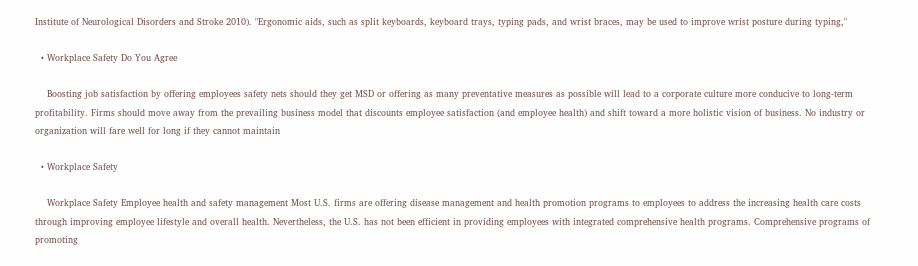Institute of Neurological Disorders and Stroke 2010). "Ergonomic aids, such as split keyboards, keyboard trays, typing pads, and wrist braces, may be used to improve wrist posture during typing,"

  • Workplace Safety Do You Agree

    Boosting job satisfaction by offering employees safety nets should they get MSD or offering as many preventative measures as possible will lead to a corporate culture more conducive to long-term profitability. Firms should move away from the prevailing business model that discounts employee satisfaction (and employee health) and shift toward a more holistic vision of business. No industry or organization will fare well for long if they cannot maintain

  • Workplace Safety

    Workplace Safety Employee health and safety management Most U.S. firms are offering disease management and health promotion programs to employees to address the increasing health care costs through improving employee lifestyle and overall health. Nevertheless, the U.S. has not been efficient in providing employees with integrated comprehensive health programs. Comprehensive programs of promoting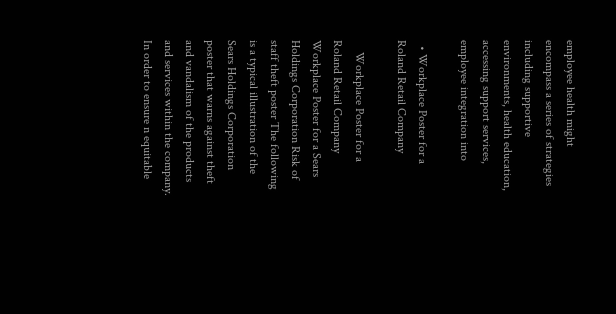employee health might encompass a series of strategies including supportive environments, health education, accessing support services, employee integration into

  • Workplace Poster for a Roland Retail Company

    Workplace Poster for a Roland Retail Company Workplace Poster for a Sears Holdings Corporation Risk of staff theft poster The following is a typical illustration of the Sears Holdings Corporation poster that warns against theft and vandalism of the products and services within the company. In order to ensure n equitable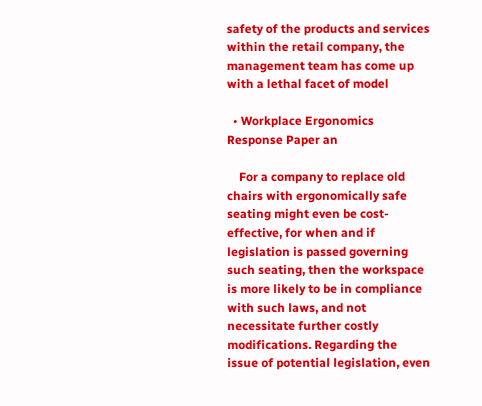safety of the products and services within the retail company, the management team has come up with a lethal facet of model

  • Workplace Ergonomics Response Paper an

    For a company to replace old chairs with ergonomically safe seating might even be cost-effective, for when and if legislation is passed governing such seating, then the workspace is more likely to be in compliance with such laws, and not necessitate further costly modifications. Regarding the issue of potential legislation, even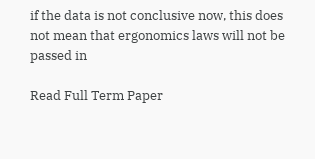if the data is not conclusive now, this does not mean that ergonomics laws will not be passed in

Read Full Term Paper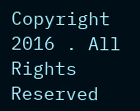Copyright 2016 . All Rights Reserved